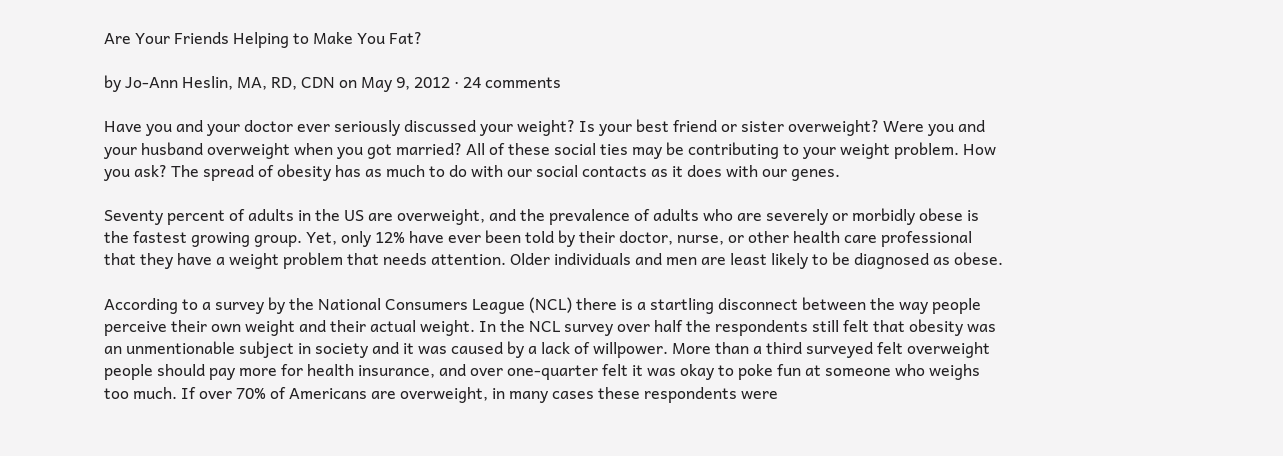Are Your Friends Helping to Make You Fat?

by Jo-Ann Heslin, MA, RD, CDN on May 9, 2012 · 24 comments

Have you and your doctor ever seriously discussed your weight? Is your best friend or sister overweight? Were you and your husband overweight when you got married? All of these social ties may be contributing to your weight problem. How you ask? The spread of obesity has as much to do with our social contacts as it does with our genes.

Seventy percent of adults in the US are overweight, and the prevalence of adults who are severely or morbidly obese is the fastest growing group. Yet, only 12% have ever been told by their doctor, nurse, or other health care professional that they have a weight problem that needs attention. Older individuals and men are least likely to be diagnosed as obese.

According to a survey by the National Consumers League (NCL) there is a startling disconnect between the way people perceive their own weight and their actual weight. In the NCL survey over half the respondents still felt that obesity was an unmentionable subject in society and it was caused by a lack of willpower. More than a third surveyed felt overweight people should pay more for health insurance, and over one-quarter felt it was okay to poke fun at someone who weighs too much. If over 70% of Americans are overweight, in many cases these respondents were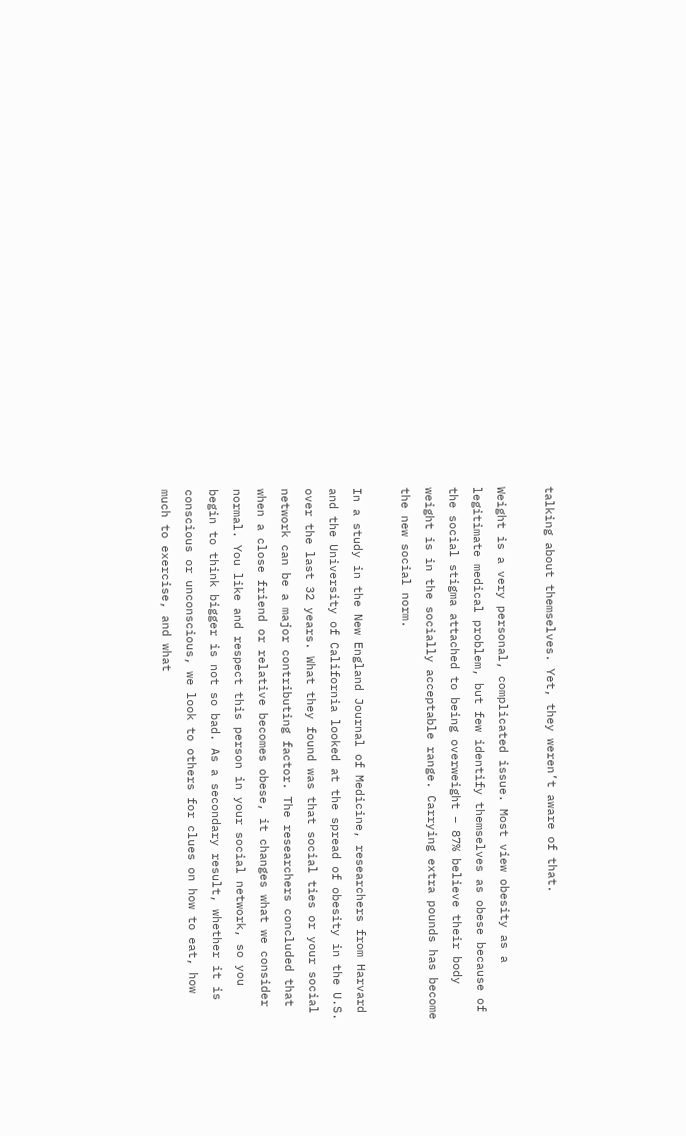talking about themselves. Yet, they weren’t aware of that.

Weight is a very personal, complicated issue. Most view obesity as a legitimate medical problem, but few identify themselves as obese because of the social stigma attached to being overweight – 87% believe their body weight is in the socially acceptable range. Carrying extra pounds has become the new social norm.

In a study in the New England Journal of Medicine, researchers from Harvard and the University of California looked at the spread of obesity in the U.S. over the last 32 years. What they found was that social ties or your social network can be a major contributing factor. The researchers concluded that when a close friend or relative becomes obese, it changes what we consider normal. You like and respect this person in your social network, so you begin to think bigger is not so bad. As a secondary result, whether it is conscious or unconscious, we look to others for clues on how to eat, how much to exercise, and what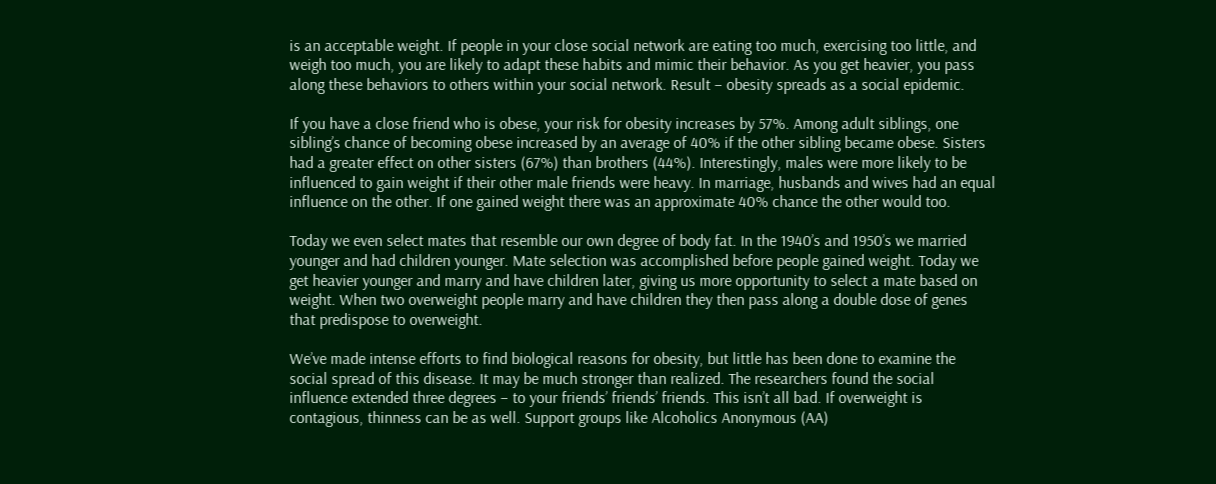is an acceptable weight. If people in your close social network are eating too much, exercising too little, and weigh too much, you are likely to adapt these habits and mimic their behavior. As you get heavier, you pass along these behaviors to others within your social network. Result – obesity spreads as a social epidemic.

If you have a close friend who is obese, your risk for obesity increases by 57%. Among adult siblings, one sibling’s chance of becoming obese increased by an average of 40% if the other sibling became obese. Sisters had a greater effect on other sisters (67%) than brothers (44%). Interestingly, males were more likely to be influenced to gain weight if their other male friends were heavy. In marriage, husbands and wives had an equal influence on the other. If one gained weight there was an approximate 40% chance the other would too.

Today we even select mates that resemble our own degree of body fat. In the 1940’s and 1950’s we married younger and had children younger. Mate selection was accomplished before people gained weight. Today we get heavier younger and marry and have children later, giving us more opportunity to select a mate based on weight. When two overweight people marry and have children they then pass along a double dose of genes that predispose to overweight.

We’ve made intense efforts to find biological reasons for obesity, but little has been done to examine the social spread of this disease. It may be much stronger than realized. The researchers found the social influence extended three degrees – to your friends’ friends’ friends. This isn’t all bad. If overweight is contagious, thinness can be as well. Support groups like Alcoholics Anonymous (AA)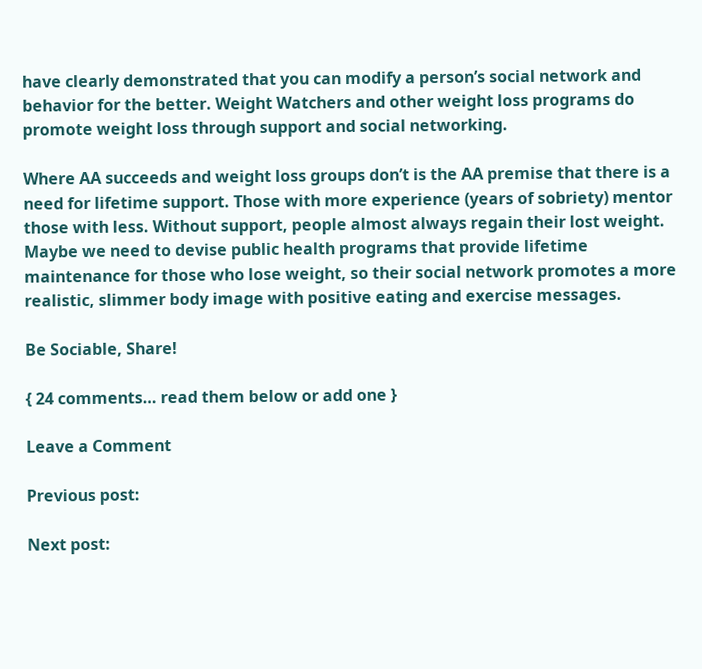have clearly demonstrated that you can modify a person’s social network and behavior for the better. Weight Watchers and other weight loss programs do promote weight loss through support and social networking.

Where AA succeeds and weight loss groups don’t is the AA premise that there is a need for lifetime support. Those with more experience (years of sobriety) mentor those with less. Without support, people almost always regain their lost weight. Maybe we need to devise public health programs that provide lifetime maintenance for those who lose weight, so their social network promotes a more realistic, slimmer body image with positive eating and exercise messages.

Be Sociable, Share!

{ 24 comments… read them below or add one }

Leave a Comment

Previous post:

Next post: